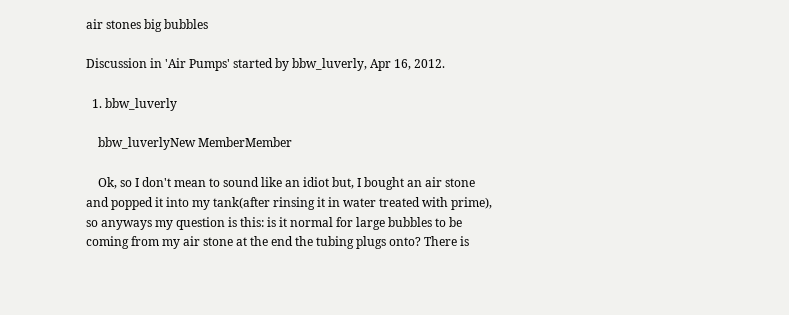air stones big bubbles

Discussion in 'Air Pumps' started by bbw_luverly, Apr 16, 2012.

  1. bbw_luverly

    bbw_luverlyNew MemberMember

    Ok, so I don't mean to sound like an idiot but, I bought an air stone and popped it into my tank(after rinsing it in water treated with prime), so anyways my question is this: is it normal for large bubbles to be coming from my air stone at the end the tubing plugs onto? There is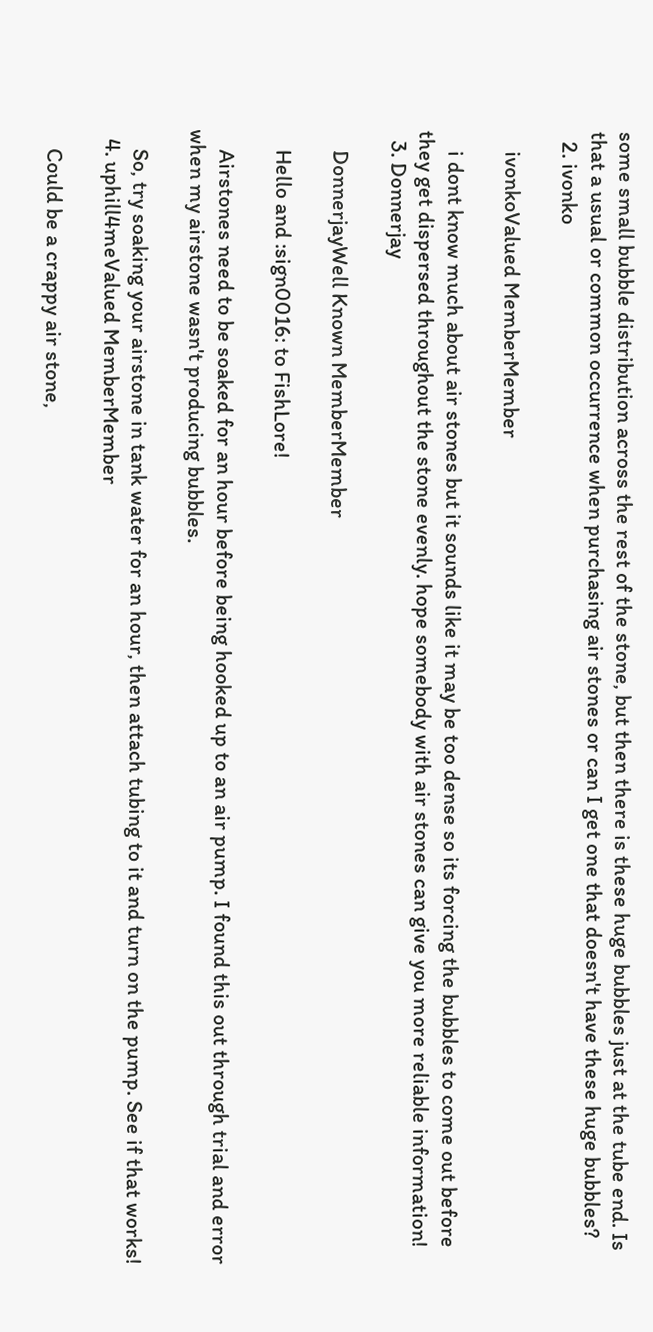some small bubble distribution across the rest of the stone, but then there is these huge bubbles just at the tube end. Is that a usual or common occurrence when purchasing air stones or can I get one that doesn't have these huge bubbles?
  2. ivonko

    ivonkoValued MemberMember

    i dont know much about air stones but it sounds like it may be too dense so its forcing the bubbles to come out before they get dispersed throughout the stone evenly. hope somebody with air stones can give you more reliable information!
  3. Donnerjay

    DonnerjayWell Known MemberMember

    Hello and :sign0016: to FishLore!

    Airstones need to be soaked for an hour before being hooked up to an air pump. I found this out through trial and error when my airstone wasn't producing bubbles.

    So, try soaking your airstone in tank water for an hour, then attach tubing to it and turn on the pump. See if that works!
  4. uphill4meValued MemberMember

    Could be a crappy air stone,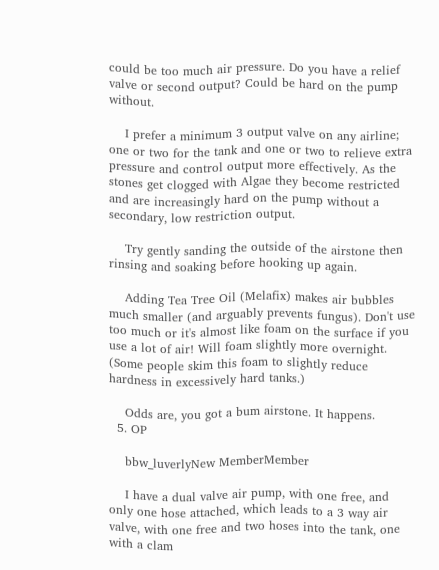could be too much air pressure. Do you have a relief valve or second output? Could be hard on the pump without.

    I prefer a minimum 3 output valve on any airline; one or two for the tank and one or two to relieve extra pressure and control output more effectively. As the stones get clogged with Algae they become restricted and are increasingly hard on the pump without a secondary, low restriction output.

    Try gently sanding the outside of the airstone then rinsing and soaking before hooking up again.

    Adding Tea Tree Oil (Melafix) makes air bubbles much smaller (and arguably prevents fungus). Don't use too much or it's almost like foam on the surface if you use a lot of air! Will foam slightly more overnight. (Some people skim this foam to slightly reduce hardness in excessively hard tanks.)

    Odds are, you got a bum airstone. It happens.
  5. OP

    bbw_luverlyNew MemberMember

    I have a dual valve air pump, with one free, and only one hose attached, which leads to a 3 way air valve, with one free and two hoses into the tank, one with a clam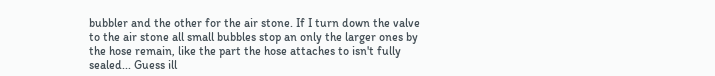bubbler and the other for the air stone. If I turn down the valve to the air stone all small bubbles stop an only the larger ones by the hose remain, like the part the hose attaches to isn't fully sealed... Guess ill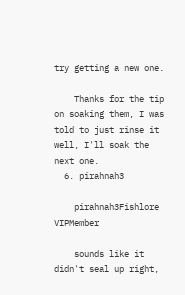try getting a new one.

    Thanks for the tip on soaking them, I was told to just rinse it well, I'll soak the next one.
  6. pirahnah3

    pirahnah3Fishlore VIPMember

    sounds like it didn't seal up right,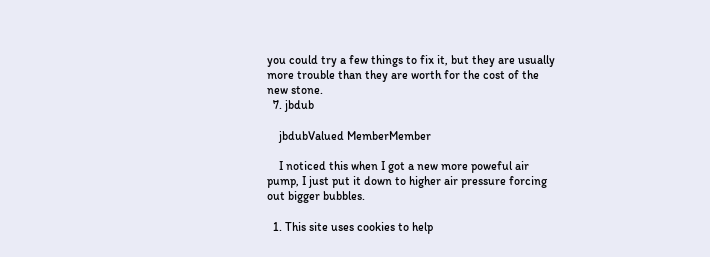you could try a few things to fix it, but they are usually more trouble than they are worth for the cost of the new stone.
  7. jbdub

    jbdubValued MemberMember

    I noticed this when I got a new more poweful air pump, I just put it down to higher air pressure forcing out bigger bubbles.

  1. This site uses cookies to help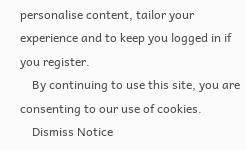personalise content, tailor your experience and to keep you logged in if you register.
    By continuing to use this site, you are consenting to our use of cookies.
    Dismiss Notice